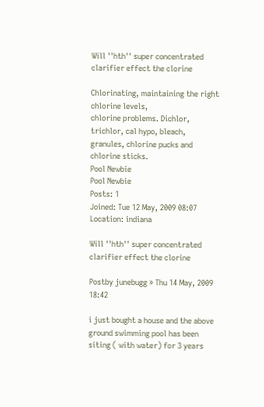Will ''hth'' super concentrated clarifier effect the clorine

Chlorinating, maintaining the right chlorine levels,
chlorine problems. Dichlor, trichlor, cal hypo, bleach,
granules, chlorine pucks and chlorine sticks.
Pool Newbie
Pool Newbie
Posts: 1
Joined: Tue 12 May, 2009 08:07
Location: indiana

Will ''hth'' super concentrated clarifier effect the clorine

Postby junebugg » Thu 14 May, 2009 18:42

i just bought a house and the above ground swimming pool has been siting ( with water) for 3 years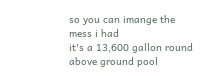so you can imange the mess i had
it's a 13,600 gallon round above ground pool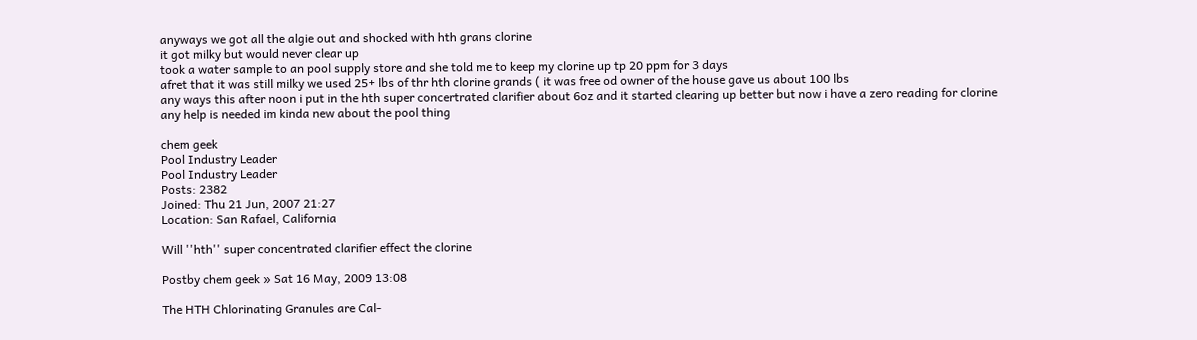anyways we got all the algie out and shocked with hth grans clorine
it got milky but would never clear up
took a water sample to an pool supply store and she told me to keep my clorine up tp 20 ppm for 3 days
afret that it was still milky we used 25+ lbs of thr hth clorine grands ( it was free od owner of the house gave us about 100 lbs
any ways this after noon i put in the hth super concertrated clarifier about 6oz and it started clearing up better but now i have a zero reading for clorine
any help is needed im kinda new about the pool thing

chem geek
Pool Industry Leader
Pool Industry Leader
Posts: 2382
Joined: Thu 21 Jun, 2007 21:27
Location: San Rafael, California

Will ''hth'' super concentrated clarifier effect the clorine

Postby chem geek » Sat 16 May, 2009 13:08

The HTH Chlorinating Granules are Cal-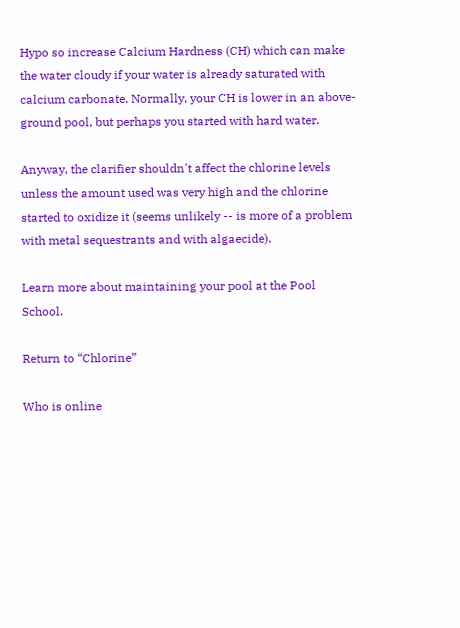Hypo so increase Calcium Hardness (CH) which can make the water cloudy if your water is already saturated with calcium carbonate. Normally, your CH is lower in an above-ground pool, but perhaps you started with hard water.

Anyway, the clarifier shouldn't affect the chlorine levels unless the amount used was very high and the chlorine started to oxidize it (seems unlikely -- is more of a problem with metal sequestrants and with algaecide).

Learn more about maintaining your pool at the Pool School.

Return to “Chlorine”

Who is online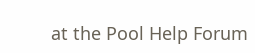at the Pool Help Forum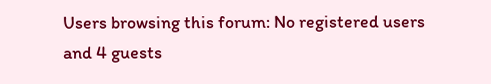Users browsing this forum: No registered users and 4 guests